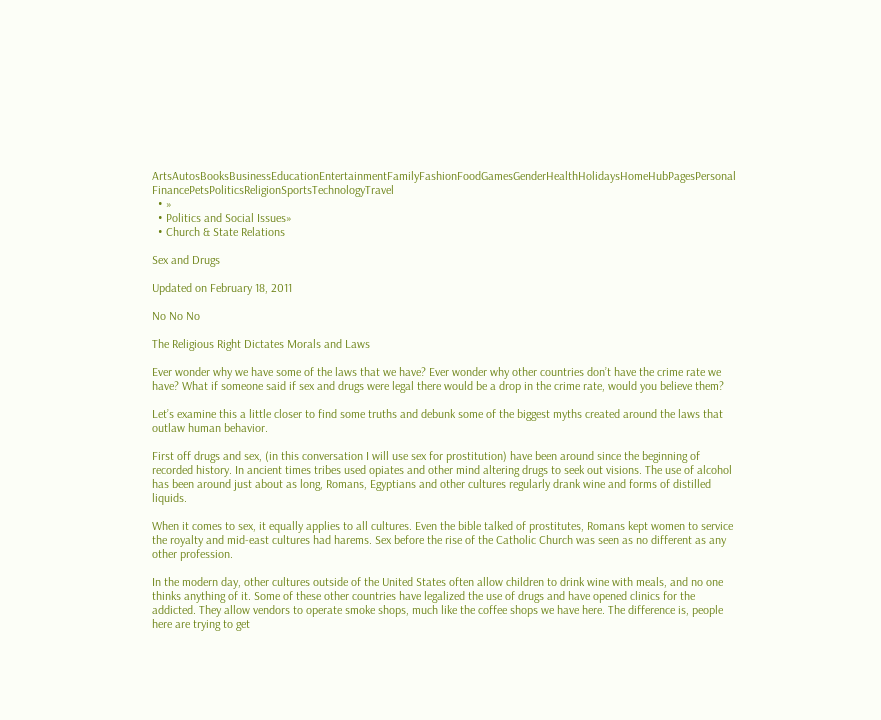ArtsAutosBooksBusinessEducationEntertainmentFamilyFashionFoodGamesGenderHealthHolidaysHomeHubPagesPersonal FinancePetsPoliticsReligionSportsTechnologyTravel
  • »
  • Politics and Social Issues»
  • Church & State Relations

Sex and Drugs

Updated on February 18, 2011

No No No

The Religious Right Dictates Morals and Laws

Ever wonder why we have some of the laws that we have? Ever wonder why other countries don’t have the crime rate we have? What if someone said if sex and drugs were legal there would be a drop in the crime rate, would you believe them?

Let’s examine this a little closer to find some truths and debunk some of the biggest myths created around the laws that outlaw human behavior.

First off drugs and sex, (in this conversation I will use sex for prostitution) have been around since the beginning of recorded history. In ancient times tribes used opiates and other mind altering drugs to seek out visions. The use of alcohol has been around just about as long, Romans, Egyptians and other cultures regularly drank wine and forms of distilled liquids.

When it comes to sex, it equally applies to all cultures. Even the bible talked of prostitutes, Romans kept women to service the royalty and mid-east cultures had harems. Sex before the rise of the Catholic Church was seen as no different as any other profession.

In the modern day, other cultures outside of the United States often allow children to drink wine with meals, and no one thinks anything of it. Some of these other countries have legalized the use of drugs and have opened clinics for the addicted. They allow vendors to operate smoke shops, much like the coffee shops we have here. The difference is, people here are trying to get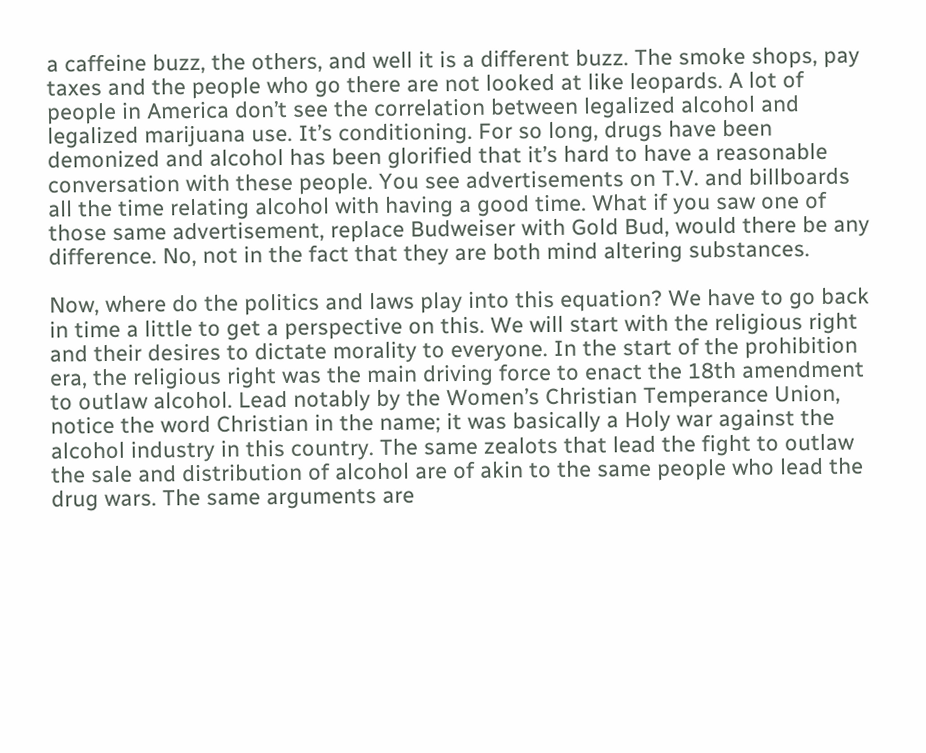a caffeine buzz, the others, and well it is a different buzz. The smoke shops, pay taxes and the people who go there are not looked at like leopards. A lot of people in America don’t see the correlation between legalized alcohol and legalized marijuana use. It’s conditioning. For so long, drugs have been demonized and alcohol has been glorified that it’s hard to have a reasonable conversation with these people. You see advertisements on T.V. and billboards all the time relating alcohol with having a good time. What if you saw one of those same advertisement, replace Budweiser with Gold Bud, would there be any difference. No, not in the fact that they are both mind altering substances.

Now, where do the politics and laws play into this equation? We have to go back in time a little to get a perspective on this. We will start with the religious right and their desires to dictate morality to everyone. In the start of the prohibition era, the religious right was the main driving force to enact the 18th amendment to outlaw alcohol. Lead notably by the Women’s Christian Temperance Union, notice the word Christian in the name; it was basically a Holy war against the alcohol industry in this country. The same zealots that lead the fight to outlaw the sale and distribution of alcohol are of akin to the same people who lead the drug wars. The same arguments are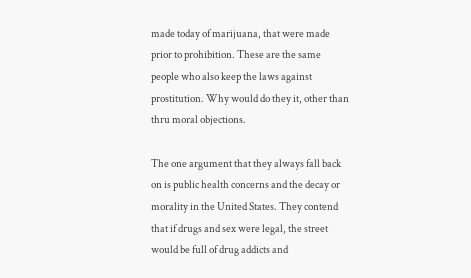made today of marijuana, that were made prior to prohibition. These are the same people who also keep the laws against prostitution. Why would do they it, other than thru moral objections.

The one argument that they always fall back on is public health concerns and the decay or morality in the United States. They contend that if drugs and sex were legal, the street would be full of drug addicts and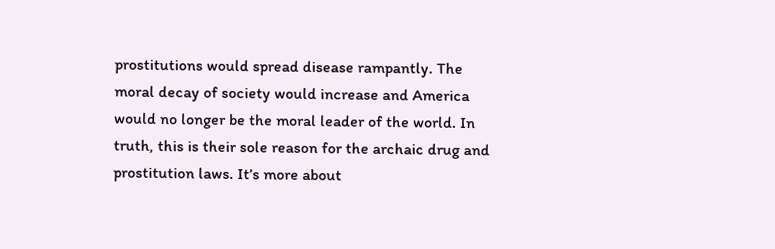prostitutions would spread disease rampantly. The moral decay of society would increase and America would no longer be the moral leader of the world. In truth, this is their sole reason for the archaic drug and prostitution laws. It’s more about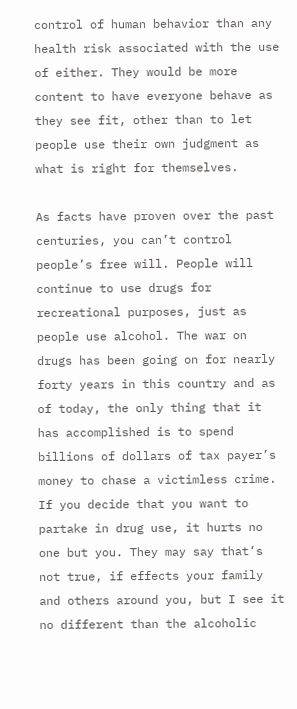control of human behavior than any health risk associated with the use of either. They would be more content to have everyone behave as they see fit, other than to let people use their own judgment as what is right for themselves.

As facts have proven over the past centuries, you can’t control people’s free will. People will continue to use drugs for recreational purposes, just as people use alcohol. The war on drugs has been going on for nearly forty years in this country and as of today, the only thing that it has accomplished is to spend billions of dollars of tax payer’s money to chase a victimless crime. If you decide that you want to partake in drug use, it hurts no one but you. They may say that’s not true, if effects your family and others around you, but I see it no different than the alcoholic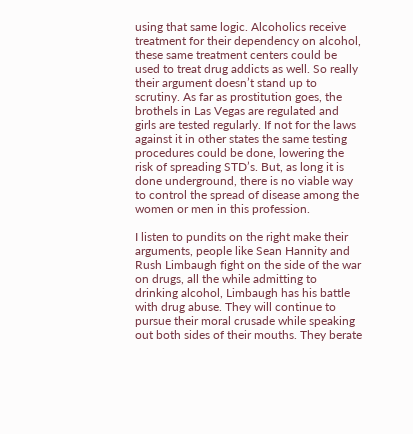using that same logic. Alcoholics receive treatment for their dependency on alcohol, these same treatment centers could be used to treat drug addicts as well. So really their argument doesn’t stand up to scrutiny. As far as prostitution goes, the brothels in Las Vegas are regulated and girls are tested regularly. If not for the laws against it in other states the same testing procedures could be done, lowering the risk of spreading STD’s. But, as long it is done underground, there is no viable way to control the spread of disease among the women or men in this profession.

I listen to pundits on the right make their arguments, people like Sean Hannity and Rush Limbaugh fight on the side of the war on drugs, all the while admitting to drinking alcohol, Limbaugh has his battle with drug abuse. They will continue to pursue their moral crusade while speaking out both sides of their mouths. They berate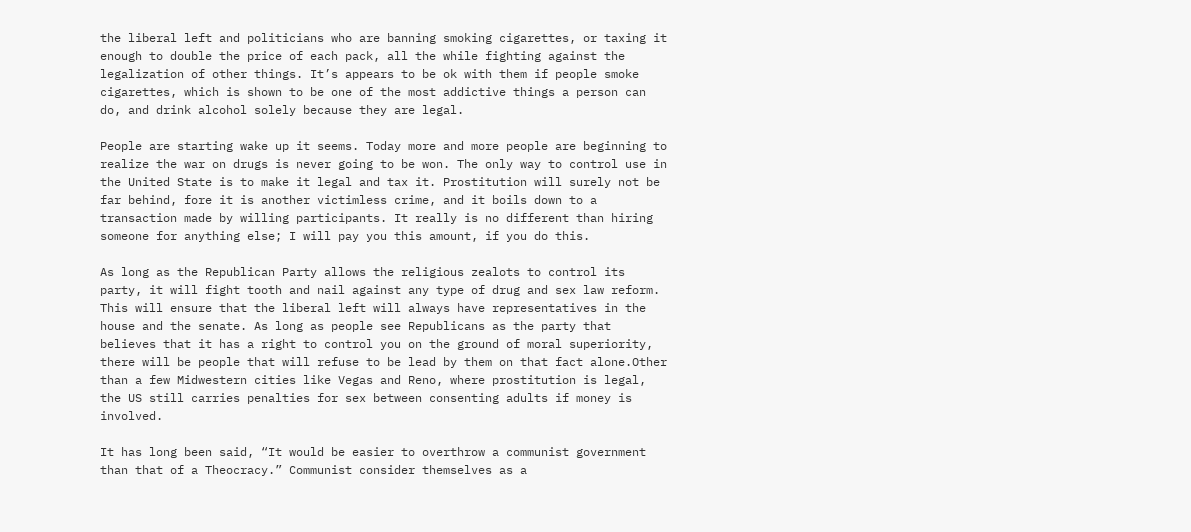the liberal left and politicians who are banning smoking cigarettes, or taxing it enough to double the price of each pack, all the while fighting against the legalization of other things. It’s appears to be ok with them if people smoke cigarettes, which is shown to be one of the most addictive things a person can do, and drink alcohol solely because they are legal.

People are starting wake up it seems. Today more and more people are beginning to realize the war on drugs is never going to be won. The only way to control use in the United State is to make it legal and tax it. Prostitution will surely not be far behind, fore it is another victimless crime, and it boils down to a transaction made by willing participants. It really is no different than hiring someone for anything else; I will pay you this amount, if you do this.

As long as the Republican Party allows the religious zealots to control its party, it will fight tooth and nail against any type of drug and sex law reform. This will ensure that the liberal left will always have representatives in the house and the senate. As long as people see Republicans as the party that believes that it has a right to control you on the ground of moral superiority, there will be people that will refuse to be lead by them on that fact alone.Other than a few Midwestern cities like Vegas and Reno, where prostitution is legal, the US still carries penalties for sex between consenting adults if money is involved.

It has long been said, “It would be easier to overthrow a communist government than that of a Theocracy.” Communist consider themselves as a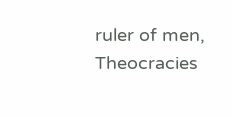ruler of men, Theocracies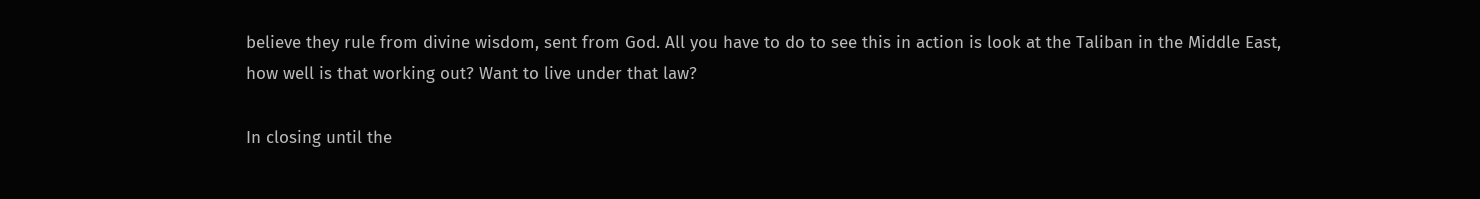believe they rule from divine wisdom, sent from God. All you have to do to see this in action is look at the Taliban in the Middle East, how well is that working out? Want to live under that law?

In closing until the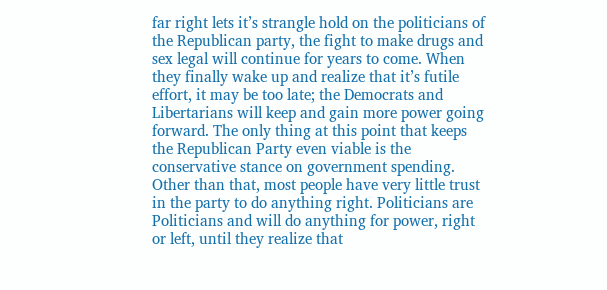far right lets it’s strangle hold on the politicians of the Republican party, the fight to make drugs and sex legal will continue for years to come. When they finally wake up and realize that it’s futile effort, it may be too late; the Democrats and Libertarians will keep and gain more power going forward. The only thing at this point that keeps the Republican Party even viable is the conservative stance on government spending. Other than that, most people have very little trust in the party to do anything right. Politicians are Politicians and will do anything for power, right or left, until they realize that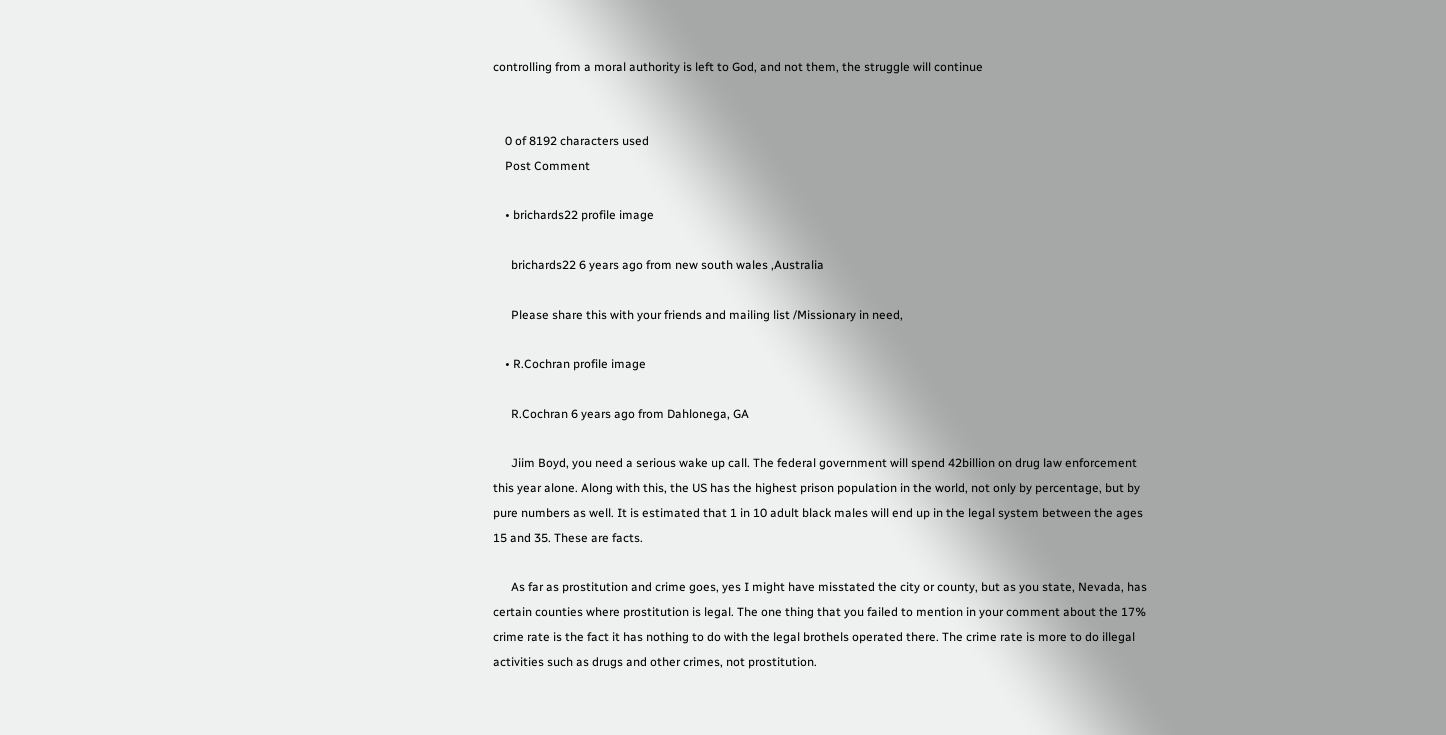controlling from a moral authority is left to God, and not them, the struggle will continue


    0 of 8192 characters used
    Post Comment

    • brichards22 profile image

      brichards22 6 years ago from new south wales ,Australia

      Please share this with your friends and mailing list /Missionary in need,

    • R.Cochran profile image

      R.Cochran 6 years ago from Dahlonega, GA

      Jiim Boyd, you need a serious wake up call. The federal government will spend 42billion on drug law enforcement this year alone. Along with this, the US has the highest prison population in the world, not only by percentage, but by pure numbers as well. It is estimated that 1 in 10 adult black males will end up in the legal system between the ages 15 and 35. These are facts.

      As far as prostitution and crime goes, yes I might have misstated the city or county, but as you state, Nevada, has certain counties where prostitution is legal. The one thing that you failed to mention in your comment about the 17% crime rate is the fact it has nothing to do with the legal brothels operated there. The crime rate is more to do illegal activities such as drugs and other crimes, not prostitution.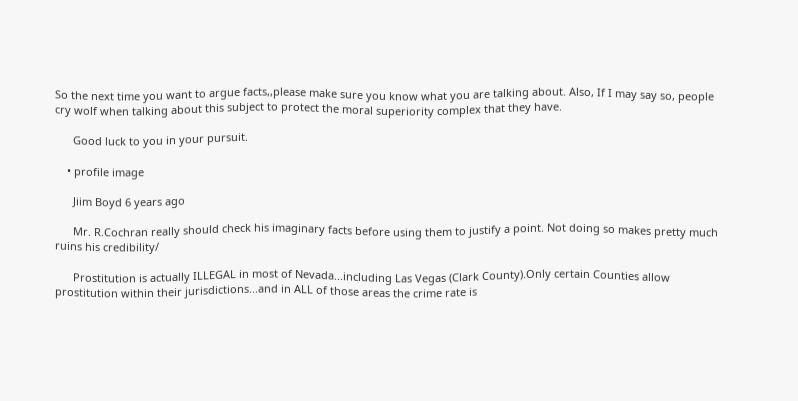So the next time you want to argue facts,,please make sure you know what you are talking about. Also, If I may say so, people cry wolf when talking about this subject to protect the moral superiority complex that they have.

      Good luck to you in your pursuit.

    • profile image

      Jiim Boyd 6 years ago

      Mr. R.Cochran really should check his imaginary facts before using them to justify a point. Not doing so makes pretty much ruins his credibility/

      Prostitution is actually ILLEGAL in most of Nevada...including Las Vegas (Clark County).Only certain Counties allow prostitution within their jurisdictions...and in ALL of those areas the crime rate is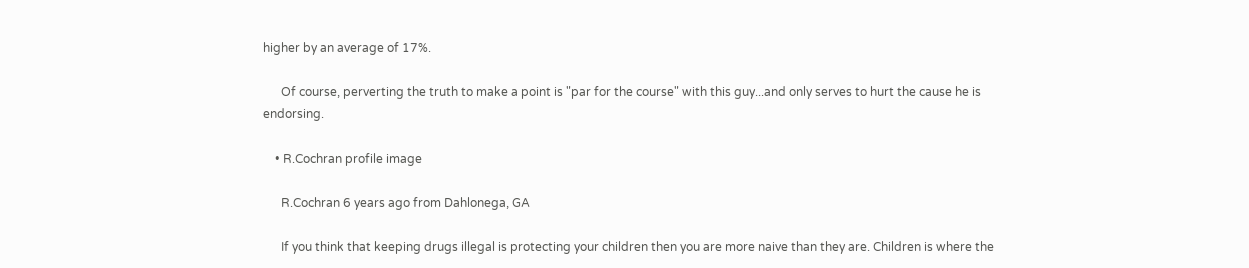higher by an average of 17%.

      Of course, perverting the truth to make a point is "par for the course" with this guy...and only serves to hurt the cause he is endorsing.

    • R.Cochran profile image

      R.Cochran 6 years ago from Dahlonega, GA

      If you think that keeping drugs illegal is protecting your children then you are more naive than they are. Children is where the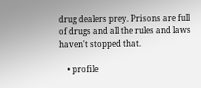drug dealers prey. Prisons are full of drugs and all the rules and laws haven't stopped that.

    • profile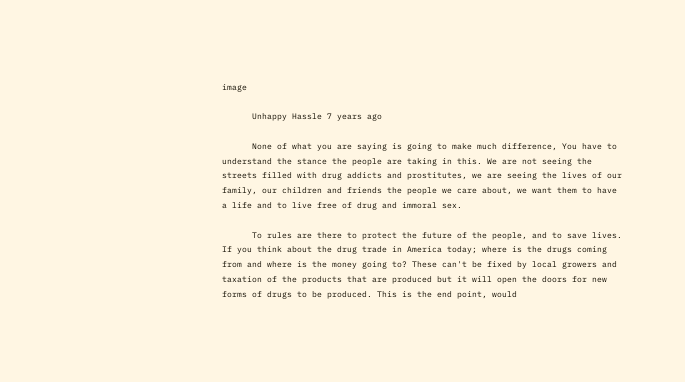image

      Unhappy Hassle 7 years ago

      None of what you are saying is going to make much difference, You have to understand the stance the people are taking in this. We are not seeing the streets filled with drug addicts and prostitutes, we are seeing the lives of our family, our children and friends the people we care about, we want them to have a life and to live free of drug and immoral sex.

      To rules are there to protect the future of the people, and to save lives. If you think about the drug trade in America today; where is the drugs coming from and where is the money going to? These can't be fixed by local growers and taxation of the products that are produced but it will open the doors for new forms of drugs to be produced. This is the end point, would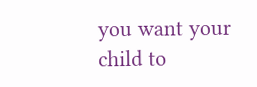you want your child to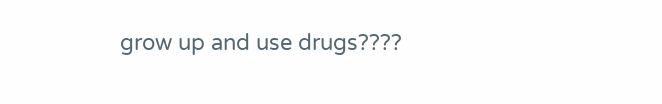grow up and use drugs????